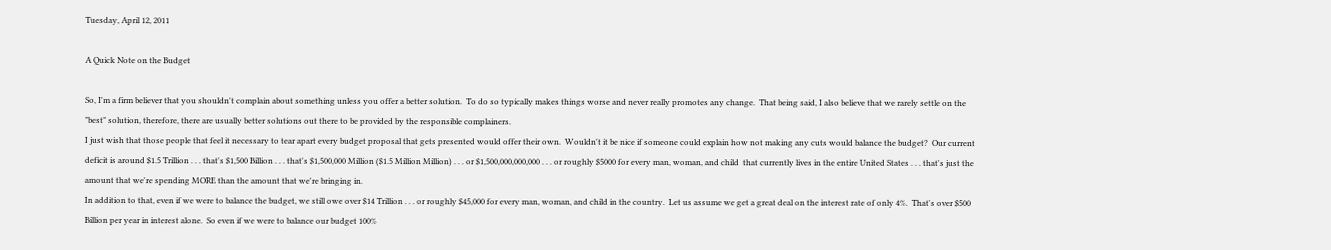Tuesday, April 12, 2011

A Quick Note on the Budget

So, I'm a firm believer that you shouldn't complain about something unless you offer a better solution.  To do so typically makes things worse and never really promotes any change.  That being said, I also believe that we rarely settle on the "best" solution, therefore, there are usually better solutions out there to be provided by the responsible complainers.
I just wish that those people that feel it necessary to tear apart every budget proposal that gets presented would offer their own.  Wouldn't it be nice if someone could explain how not making any cuts would balance the budget?  Our current deficit is around $1.5 Trillion . . . that's $1,500 Billion . . . that's $1,500,000 Million ($1.5 Million Million) . . . or $1,500,000,000,000 . . . or roughly $5000 for every man, woman, and child  that currently lives in the entire United States . . . that's just the amount that we're spending MORE than the amount that we're bringing in.
In addition to that, even if we were to balance the budget, we still owe over $14 Trillion . . . or roughly $45,000 for every man, woman, and child in the country.  Let us assume we get a great deal on the interest rate of only 4%.  That's over $500 Billion per year in interest alone.  So even if we were to balance our budget 100%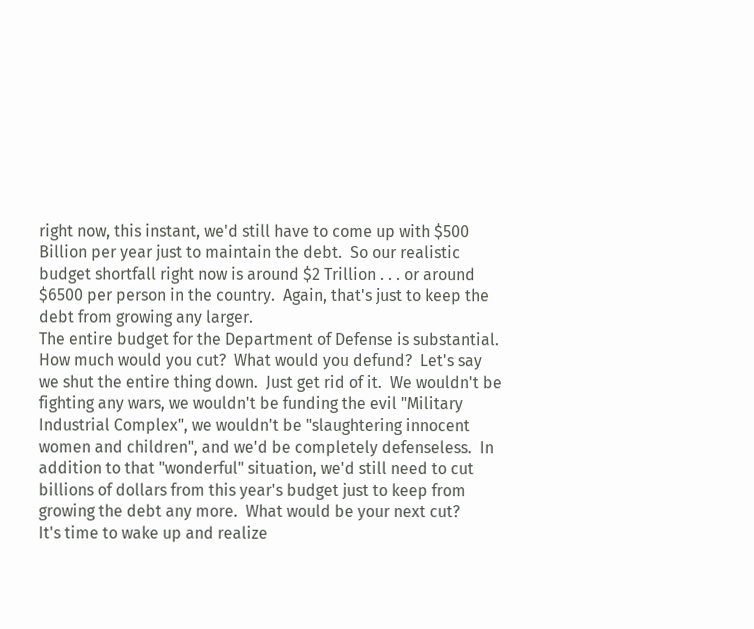right now, this instant, we'd still have to come up with $500 Billion per year just to maintain the debt.  So our realistic budget shortfall right now is around $2 Trillion . . . or around $6500 per person in the country.  Again, that's just to keep the debt from growing any larger.
The entire budget for the Department of Defense is substantial.  How much would you cut?  What would you defund?  Let's say we shut the entire thing down.  Just get rid of it.  We wouldn't be fighting any wars, we wouldn't be funding the evil "Military Industrial Complex", we wouldn't be "slaughtering innocent women and children", and we'd be completely defenseless.  In addition to that "wonderful" situation, we'd still need to cut billions of dollars from this year's budget just to keep from growing the debt any more.  What would be your next cut?
It's time to wake up and realize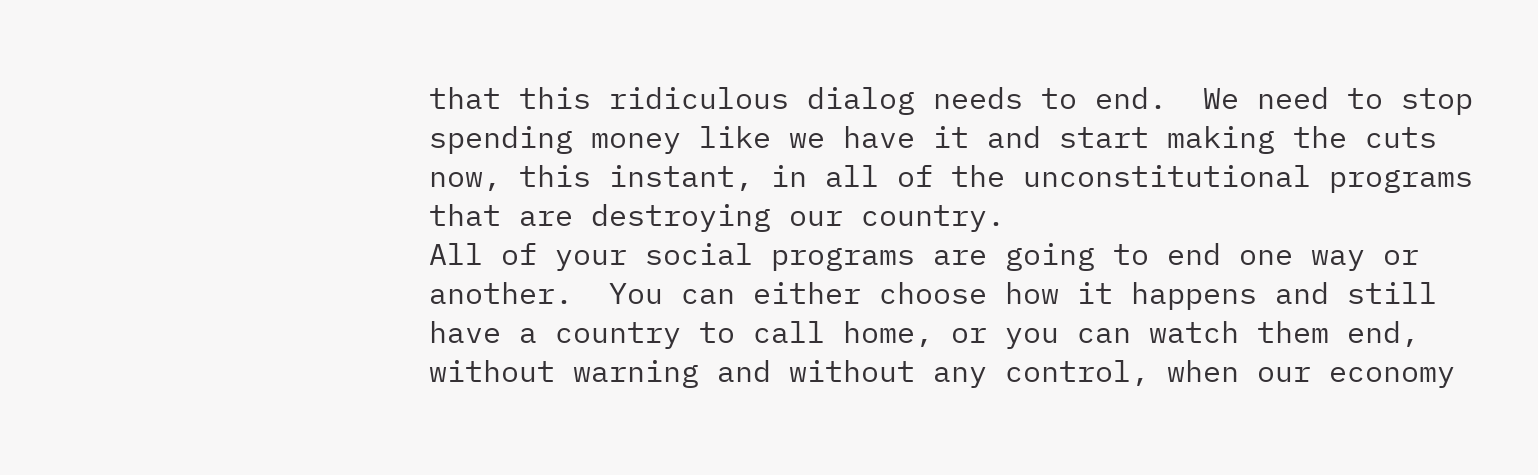that this ridiculous dialog needs to end.  We need to stop spending money like we have it and start making the cuts now, this instant, in all of the unconstitutional programs that are destroying our country.
All of your social programs are going to end one way or another.  You can either choose how it happens and still have a country to call home, or you can watch them end, without warning and without any control, when our economy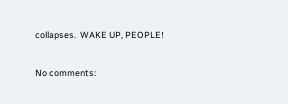collapses.  WAKE UP, PEOPLE!

No comments: